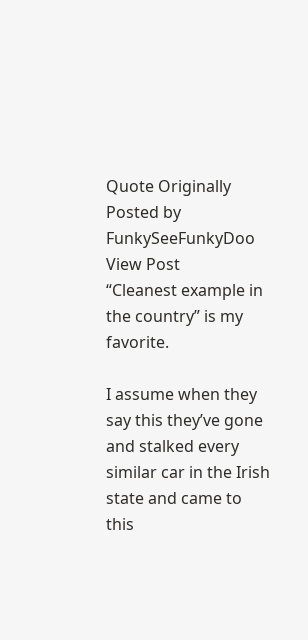Quote Originally Posted by FunkySeeFunkyDoo View Post
“Cleanest example in the country” is my favorite.

I assume when they say this they’ve gone and stalked every similar car in the Irish state and came to this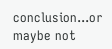conclusion...or maybe not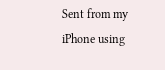Sent from my iPhone using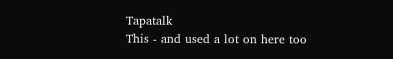Tapatalk
This - and used a lot on here too